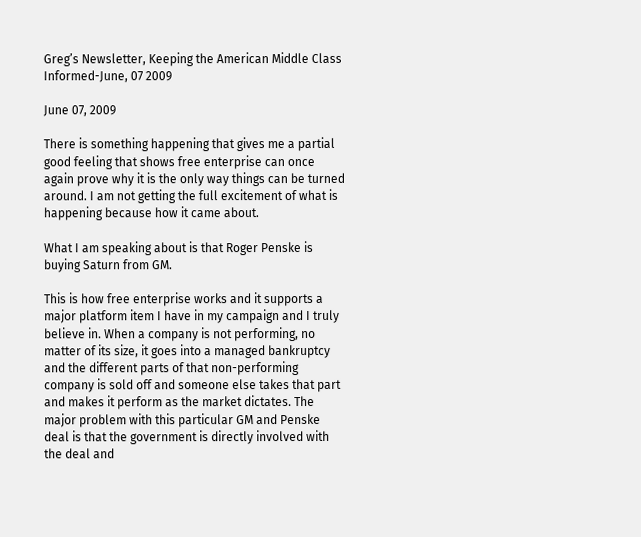Greg’s Newsletter, Keeping the American Middle Class Informed-June, 07 2009

June 07, 2009

There is something happening that gives me a partial good feeling that shows free enterprise can once again prove why it is the only way things can be turned around. I am not getting the full excitement of what is happening because how it came about.

What I am speaking about is that Roger Penske is buying Saturn from GM.

This is how free enterprise works and it supports a major platform item I have in my campaign and I truly believe in. When a company is not performing, no matter of its size, it goes into a managed bankruptcy and the different parts of that non-performing company is sold off and someone else takes that part and makes it perform as the market dictates. The major problem with this particular GM and Penske deal is that the government is directly involved with the deal and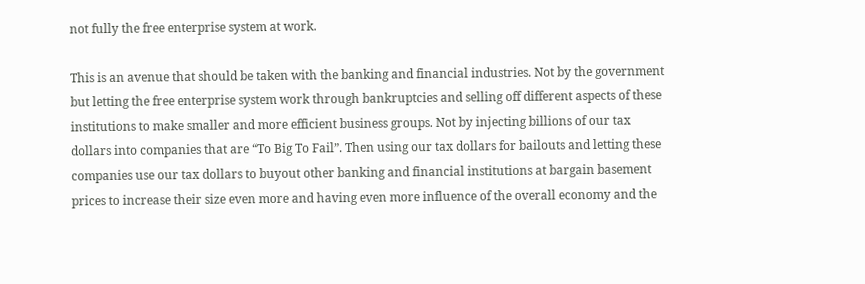not fully the free enterprise system at work.

This is an avenue that should be taken with the banking and financial industries. Not by the government but letting the free enterprise system work through bankruptcies and selling off different aspects of these institutions to make smaller and more efficient business groups. Not by injecting billions of our tax dollars into companies that are “To Big To Fail”. Then using our tax dollars for bailouts and letting these companies use our tax dollars to buyout other banking and financial institutions at bargain basement prices to increase their size even more and having even more influence of the overall economy and the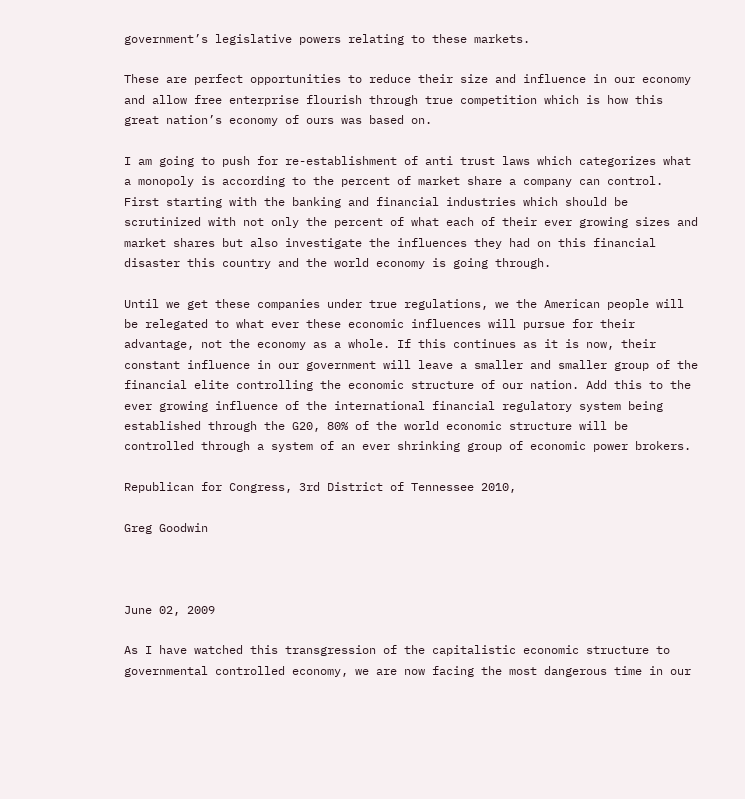government’s legislative powers relating to these markets.

These are perfect opportunities to reduce their size and influence in our economy and allow free enterprise flourish through true competition which is how this great nation’s economy of ours was based on.

I am going to push for re-establishment of anti trust laws which categorizes what a monopoly is according to the percent of market share a company can control. First starting with the banking and financial industries which should be scrutinized with not only the percent of what each of their ever growing sizes and market shares but also investigate the influences they had on this financial disaster this country and the world economy is going through.

Until we get these companies under true regulations, we the American people will be relegated to what ever these economic influences will pursue for their advantage, not the economy as a whole. If this continues as it is now, their constant influence in our government will leave a smaller and smaller group of the financial elite controlling the economic structure of our nation. Add this to the ever growing influence of the international financial regulatory system being established through the G20, 80% of the world economic structure will be controlled through a system of an ever shrinking group of economic power brokers.

Republican for Congress, 3rd District of Tennessee 2010,

Greg Goodwin



June 02, 2009

As I have watched this transgression of the capitalistic economic structure to governmental controlled economy, we are now facing the most dangerous time in our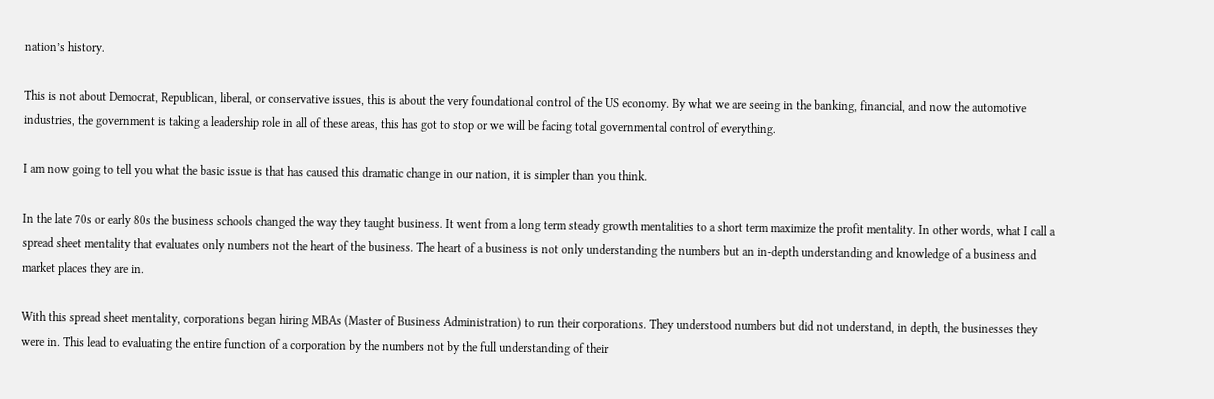nation’s history.

This is not about Democrat, Republican, liberal, or conservative issues, this is about the very foundational control of the US economy. By what we are seeing in the banking, financial, and now the automotive industries, the government is taking a leadership role in all of these areas, this has got to stop or we will be facing total governmental control of everything.

I am now going to tell you what the basic issue is that has caused this dramatic change in our nation, it is simpler than you think.

In the late 70s or early 80s the business schools changed the way they taught business. It went from a long term steady growth mentalities to a short term maximize the profit mentality. In other words, what I call a spread sheet mentality that evaluates only numbers not the heart of the business. The heart of a business is not only understanding the numbers but an in-depth understanding and knowledge of a business and market places they are in.

With this spread sheet mentality, corporations began hiring MBAs (Master of Business Administration) to run their corporations. They understood numbers but did not understand, in depth, the businesses they were in. This lead to evaluating the entire function of a corporation by the numbers not by the full understanding of their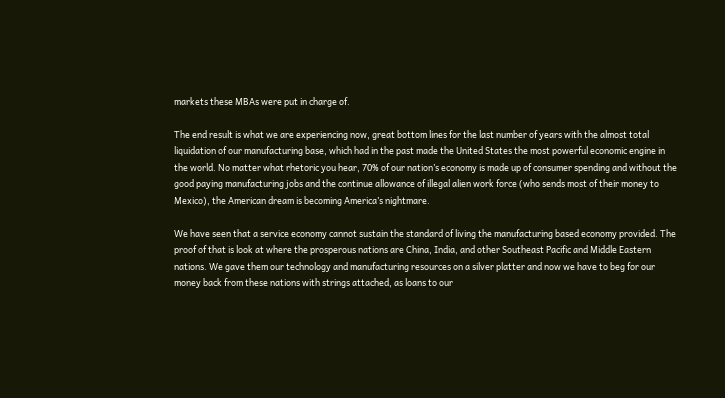markets these MBAs were put in charge of.

The end result is what we are experiencing now, great bottom lines for the last number of years with the almost total liquidation of our manufacturing base, which had in the past made the United States the most powerful economic engine in the world. No matter what rhetoric you hear, 70% of our nation’s economy is made up of consumer spending and without the good paying manufacturing jobs and the continue allowance of illegal alien work force (who sends most of their money to Mexico), the American dream is becoming America’s nightmare.

We have seen that a service economy cannot sustain the standard of living the manufacturing based economy provided. The proof of that is look at where the prosperous nations are China, India, and other Southeast Pacific and Middle Eastern nations. We gave them our technology and manufacturing resources on a silver platter and now we have to beg for our money back from these nations with strings attached, as loans to our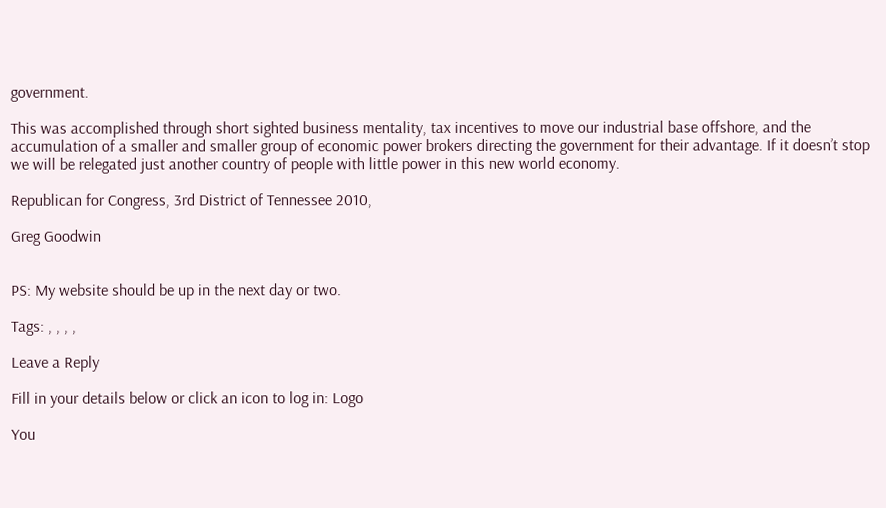government.

This was accomplished through short sighted business mentality, tax incentives to move our industrial base offshore, and the accumulation of a smaller and smaller group of economic power brokers directing the government for their advantage. If it doesn’t stop we will be relegated just another country of people with little power in this new world economy.

Republican for Congress, 3rd District of Tennessee 2010,

Greg Goodwin


PS: My website should be up in the next day or two.

Tags: , , , ,

Leave a Reply

Fill in your details below or click an icon to log in: Logo

You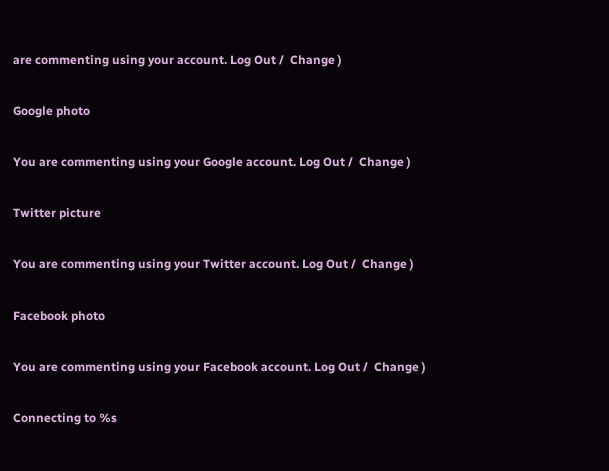are commenting using your account. Log Out /  Change )

Google photo

You are commenting using your Google account. Log Out /  Change )

Twitter picture

You are commenting using your Twitter account. Log Out /  Change )

Facebook photo

You are commenting using your Facebook account. Log Out /  Change )

Connecting to %s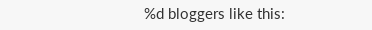%d bloggers like this: